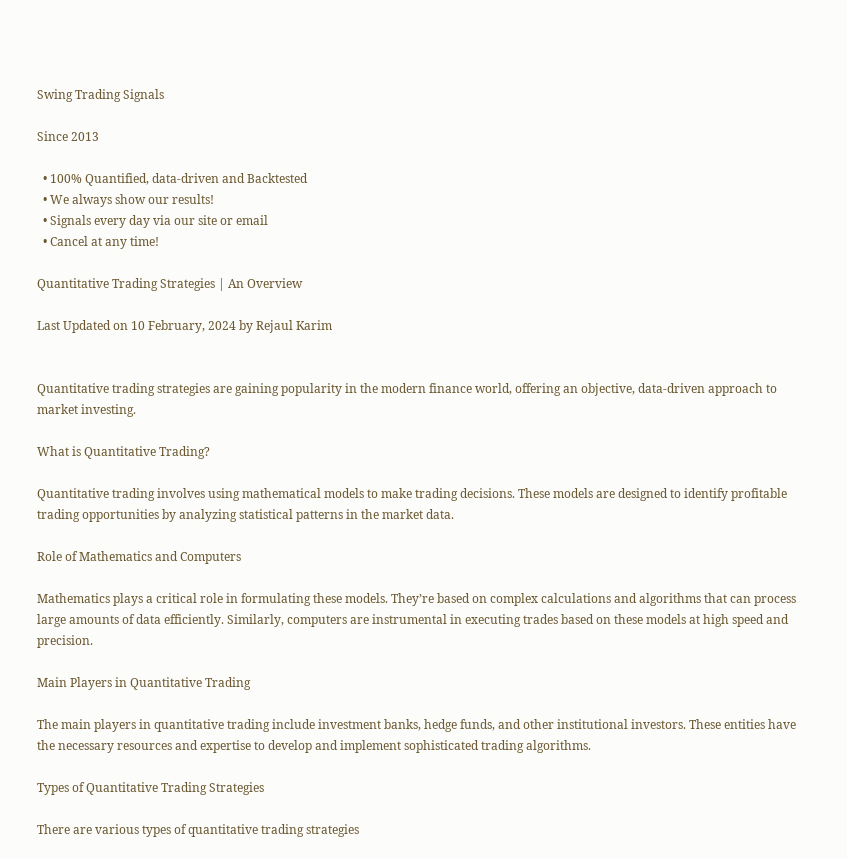Swing Trading Signals

Since 2013

  • 100% Quantified, data-driven and Backtested
  • We always show our results!
  • Signals every day via our site or email
  • Cancel at any time!

Quantitative Trading Strategies | An Overview

Last Updated on 10 February, 2024 by Rejaul Karim


Quantitative trading strategies are gaining popularity in the modern finance world, offering an objective, data-driven approach to market investing.

What is Quantitative Trading?

Quantitative trading involves using mathematical models to make trading decisions. These models are designed to identify profitable trading opportunities by analyzing statistical patterns in the market data.

Role of Mathematics and Computers

Mathematics plays a critical role in formulating these models. They’re based on complex calculations and algorithms that can process large amounts of data efficiently. Similarly, computers are instrumental in executing trades based on these models at high speed and precision.

Main Players in Quantitative Trading

The main players in quantitative trading include investment banks, hedge funds, and other institutional investors. These entities have the necessary resources and expertise to develop and implement sophisticated trading algorithms.

Types of Quantitative Trading Strategies

There are various types of quantitative trading strategies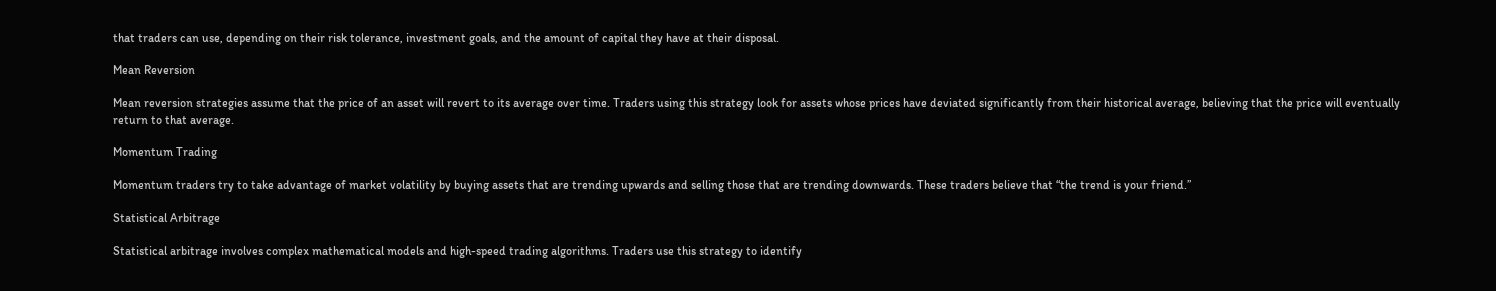that traders can use, depending on their risk tolerance, investment goals, and the amount of capital they have at their disposal.

Mean Reversion

Mean reversion strategies assume that the price of an asset will revert to its average over time. Traders using this strategy look for assets whose prices have deviated significantly from their historical average, believing that the price will eventually return to that average.

Momentum Trading

Momentum traders try to take advantage of market volatility by buying assets that are trending upwards and selling those that are trending downwards. These traders believe that “the trend is your friend.”

Statistical Arbitrage

Statistical arbitrage involves complex mathematical models and high-speed trading algorithms. Traders use this strategy to identify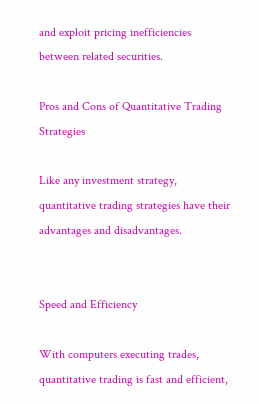and exploit pricing inefficiencies between related securities.

Pros and Cons of Quantitative Trading Strategies

Like any investment strategy, quantitative trading strategies have their advantages and disadvantages.


Speed and Efficiency

With computers executing trades, quantitative trading is fast and efficient,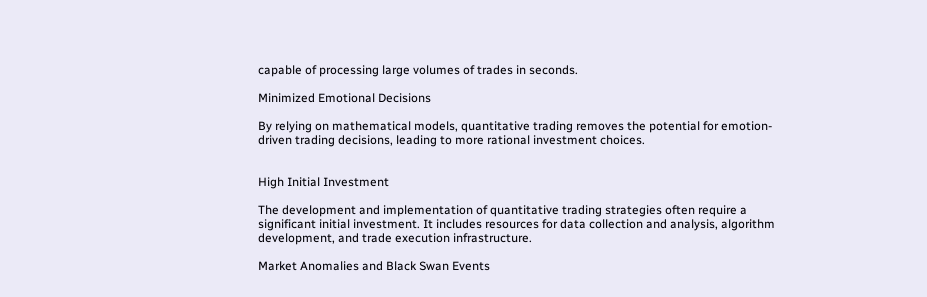capable of processing large volumes of trades in seconds.

Minimized Emotional Decisions

By relying on mathematical models, quantitative trading removes the potential for emotion-driven trading decisions, leading to more rational investment choices.


High Initial Investment

The development and implementation of quantitative trading strategies often require a significant initial investment. It includes resources for data collection and analysis, algorithm development, and trade execution infrastructure.

Market Anomalies and Black Swan Events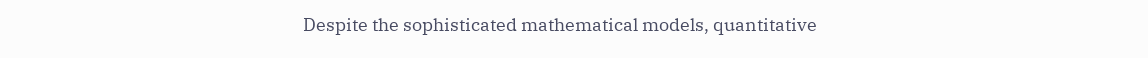Despite the sophisticated mathematical models, quantitative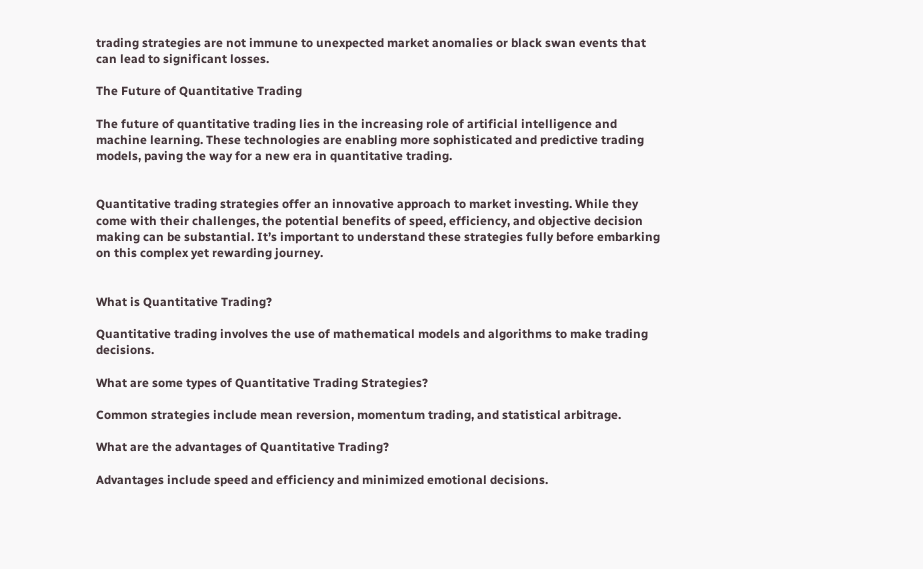trading strategies are not immune to unexpected market anomalies or black swan events that can lead to significant losses.

The Future of Quantitative Trading

The future of quantitative trading lies in the increasing role of artificial intelligence and machine learning. These technologies are enabling more sophisticated and predictive trading models, paving the way for a new era in quantitative trading.


Quantitative trading strategies offer an innovative approach to market investing. While they come with their challenges, the potential benefits of speed, efficiency, and objective decision making can be substantial. It’s important to understand these strategies fully before embarking on this complex yet rewarding journey.


What is Quantitative Trading?

Quantitative trading involves the use of mathematical models and algorithms to make trading decisions.

What are some types of Quantitative Trading Strategies?

Common strategies include mean reversion, momentum trading, and statistical arbitrage.

What are the advantages of Quantitative Trading?

Advantages include speed and efficiency and minimized emotional decisions.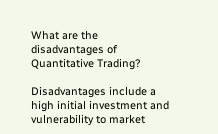What are the disadvantages of Quantitative Trading?

Disadvantages include a high initial investment and vulnerability to market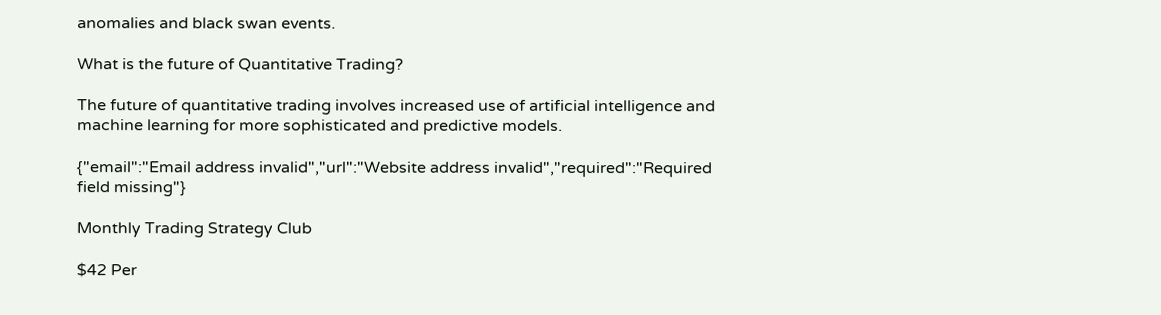anomalies and black swan events.

What is the future of Quantitative Trading?

The future of quantitative trading involves increased use of artificial intelligence and machine learning for more sophisticated and predictive models.

{"email":"Email address invalid","url":"Website address invalid","required":"Required field missing"}

Monthly Trading Strategy Club

$42 Per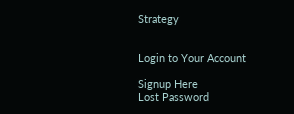Strategy


Login to Your Account

Signup Here
Lost Password